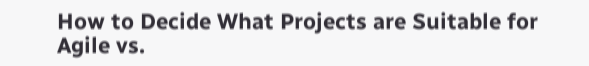How to Decide What Projects are Suitable for Agile vs.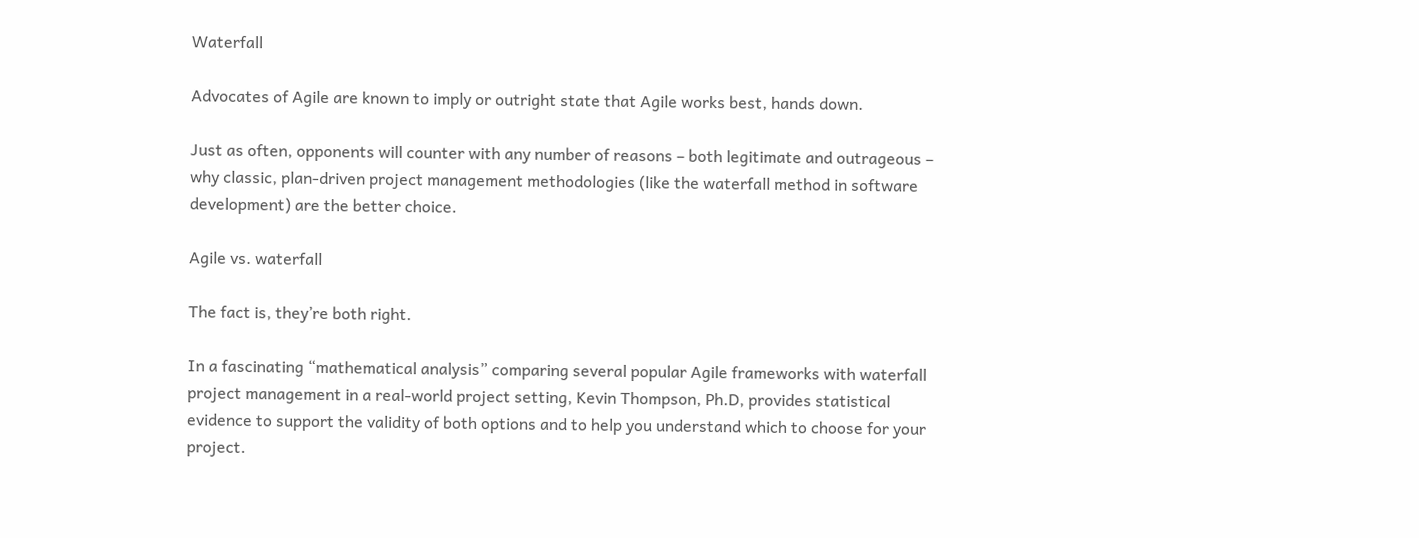Waterfall

Advocates of Agile are known to imply or outright state that Agile works best, hands down.

Just as often, opponents will counter with any number of reasons – both legitimate and outrageous – why classic, plan-driven project management methodologies (like the waterfall method in software development) are the better choice.

Agile vs. waterfall

The fact is, they’re both right.

In a fascinating “mathematical analysis” comparing several popular Agile frameworks with waterfall project management in a real-world project setting, Kevin Thompson, Ph.D, provides statistical evidence to support the validity of both options and to help you understand which to choose for your project.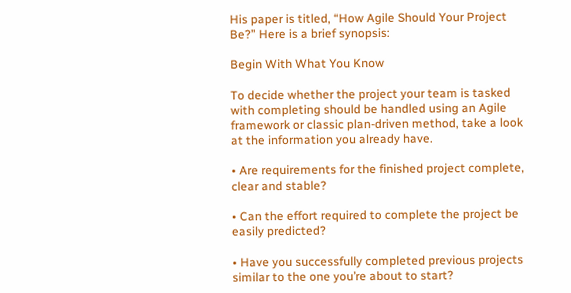His paper is titled, “How Agile Should Your Project Be?” Here is a brief synopsis:

Begin With What You Know

To decide whether the project your team is tasked with completing should be handled using an Agile framework or classic plan-driven method, take a look at the information you already have.

• Are requirements for the finished project complete, clear and stable?

• Can the effort required to complete the project be easily predicted?

• Have you successfully completed previous projects similar to the one you’re about to start?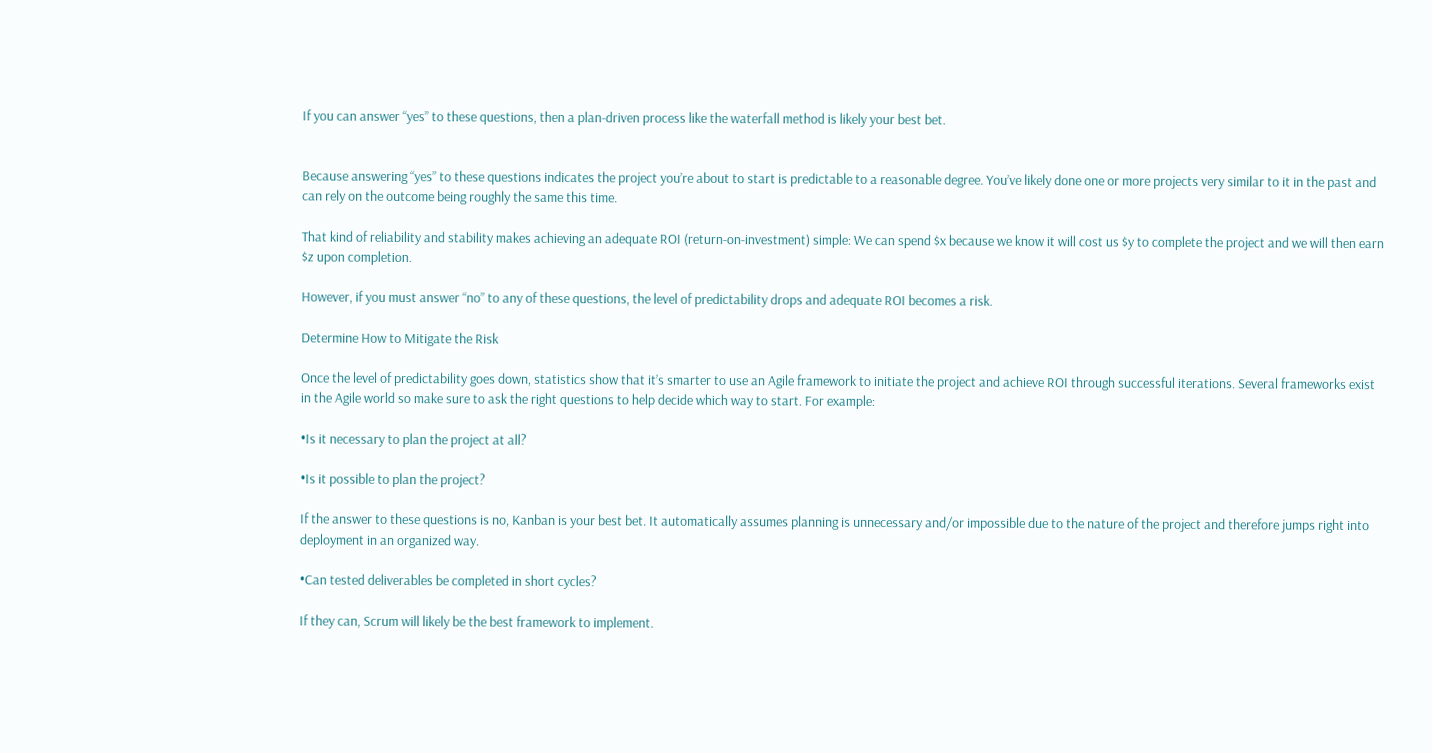If you can answer “yes” to these questions, then a plan-driven process like the waterfall method is likely your best bet.


Because answering “yes” to these questions indicates the project you’re about to start is predictable to a reasonable degree. You’ve likely done one or more projects very similar to it in the past and can rely on the outcome being roughly the same this time.

That kind of reliability and stability makes achieving an adequate ROI (return-on-investment) simple: We can spend $x because we know it will cost us $y to complete the project and we will then earn $z upon completion.

However, if you must answer “no” to any of these questions, the level of predictability drops and adequate ROI becomes a risk.

Determine How to Mitigate the Risk

Once the level of predictability goes down, statistics show that it’s smarter to use an Agile framework to initiate the project and achieve ROI through successful iterations. Several frameworks exist in the Agile world so make sure to ask the right questions to help decide which way to start. For example:

•Is it necessary to plan the project at all?

•Is it possible to plan the project?

If the answer to these questions is no, Kanban is your best bet. It automatically assumes planning is unnecessary and/or impossible due to the nature of the project and therefore jumps right into deployment in an organized way.

•Can tested deliverables be completed in short cycles?

If they can, Scrum will likely be the best framework to implement.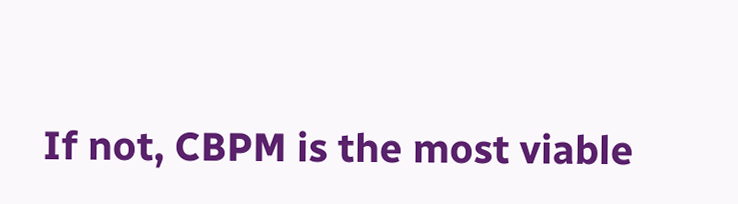If not, CBPM is the most viable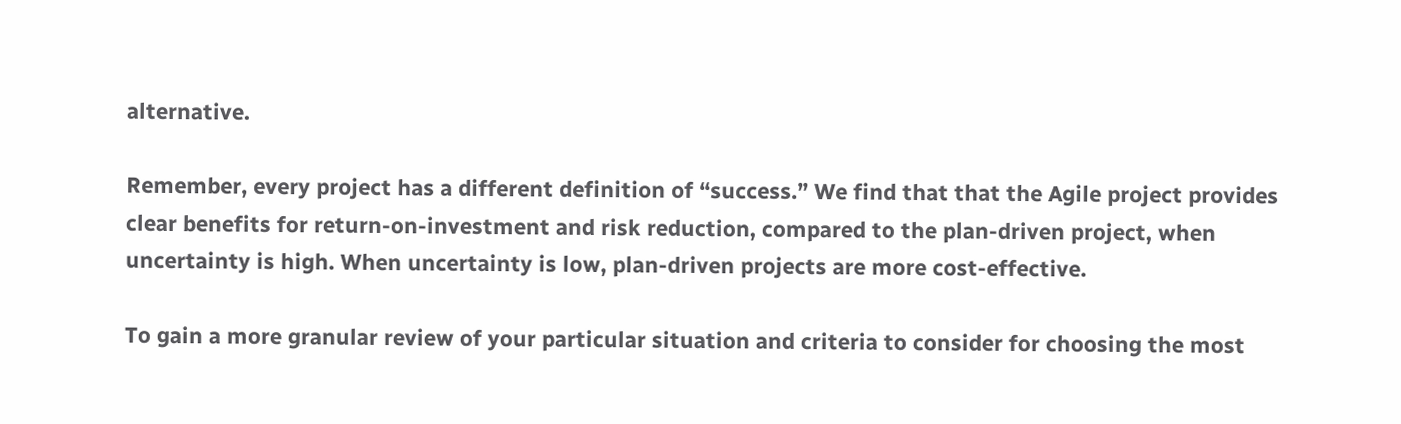alternative.

Remember, every project has a different definition of “success.” We find that that the Agile project provides clear benefits for return-on-investment and risk reduction, compared to the plan-driven project, when uncertainty is high. When uncertainty is low, plan-driven projects are more cost-effective.

To gain a more granular review of your particular situation and criteria to consider for choosing the most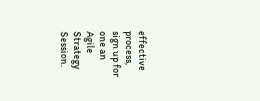effective process, sign up for one an Agile Strategy Session.